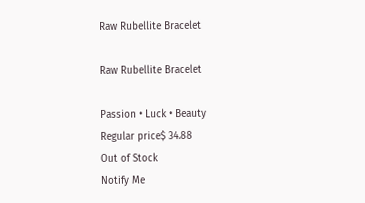Raw Rubellite Bracelet

Raw Rubellite Bracelet

Passion • Luck • Beauty
Regular price$ 34.88
Out of Stock
Notify Me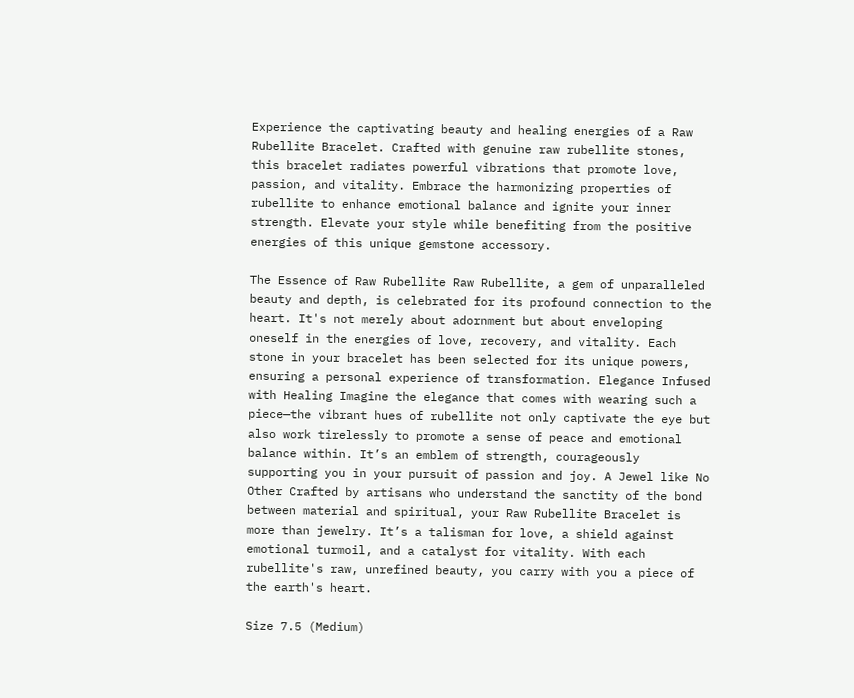Experience the captivating beauty and healing energies of a Raw Rubellite Bracelet. Crafted with genuine raw rubellite stones, this bracelet radiates powerful vibrations that promote love, passion, and vitality. Embrace the harmonizing properties of rubellite to enhance emotional balance and ignite your inner strength. Elevate your style while benefiting from the positive energies of this unique gemstone accessory.

The Essence of Raw Rubellite Raw Rubellite, a gem of unparalleled beauty and depth, is celebrated for its profound connection to the heart. It's not merely about adornment but about enveloping oneself in the energies of love, recovery, and vitality. Each stone in your bracelet has been selected for its unique powers, ensuring a personal experience of transformation. Elegance Infused with Healing Imagine the elegance that comes with wearing such a piece—the vibrant hues of rubellite not only captivate the eye but also work tirelessly to promote a sense of peace and emotional balance within. It’s an emblem of strength, courageously supporting you in your pursuit of passion and joy. A Jewel like No Other Crafted by artisans who understand the sanctity of the bond between material and spiritual, your Raw Rubellite Bracelet is more than jewelry. It’s a talisman for love, a shield against emotional turmoil, and a catalyst for vitality. With each rubellite's raw, unrefined beauty, you carry with you a piece of the earth's heart.

Size 7.5 (Medium)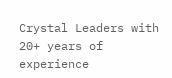Crystal Leaders with 20+ years of experience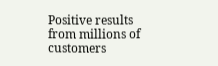Positive results from millions of customers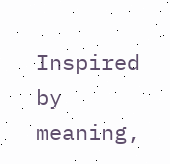Inspired by meaning,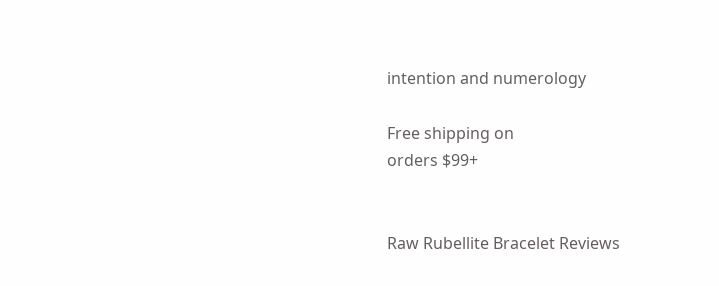intention and numerology

Free shipping on
orders $99+


Raw Rubellite Bracelet Reviews